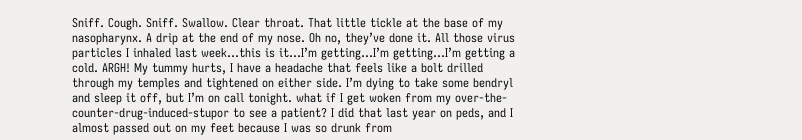Sniff. Cough. Sniff. Swallow. Clear throat. That little tickle at the base of my nasopharynx. A drip at the end of my nose. Oh no, they’ve done it. All those virus particles I inhaled last week…this is it…I’m getting…I’m getting…I’m getting a cold. ARGH! My tummy hurts, I have a headache that feels like a bolt drilled through my temples and tightened on either side. I’m dying to take some bendryl and sleep it off, but I’m on call tonight. what if I get woken from my over-the-counter-drug-induced-stupor to see a patient? I did that last year on peds, and I almost passed out on my feet because I was so drunk from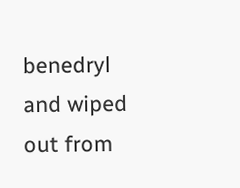benedryl and wiped out from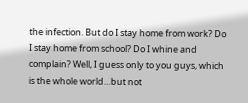the infection. But do I stay home from work? Do I stay home from school? Do I whine and complain? Well, I guess only to you guys, which is the whole world…but not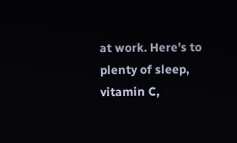at work. Here’s to plenty of sleep, vitamin C,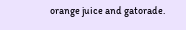orange juice and gatorade.